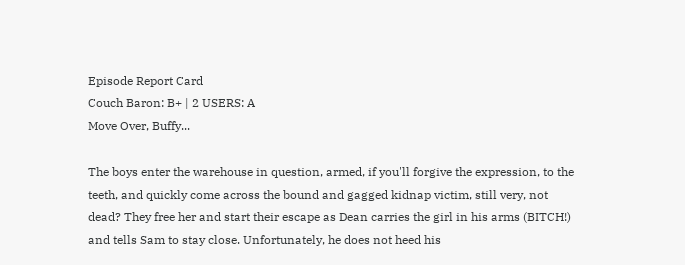Episode Report Card
Couch Baron: B+ | 2 USERS: A
Move Over, Buffy...

The boys enter the warehouse in question, armed, if you'll forgive the expression, to the teeth, and quickly come across the bound and gagged kidnap victim, still very, not dead? They free her and start their escape as Dean carries the girl in his arms (BITCH!) and tells Sam to stay close. Unfortunately, he does not heed his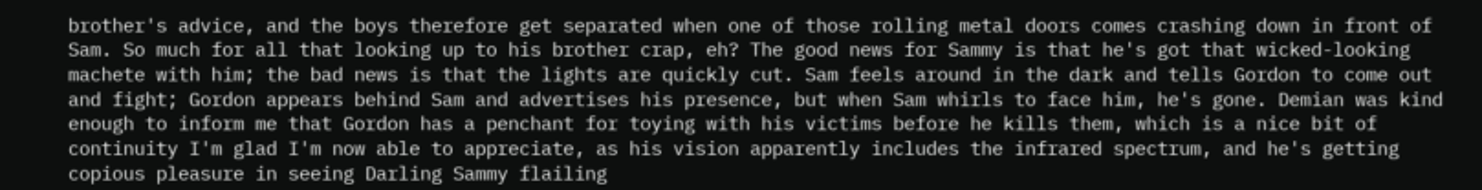brother's advice, and the boys therefore get separated when one of those rolling metal doors comes crashing down in front of Sam. So much for all that looking up to his brother crap, eh? The good news for Sammy is that he's got that wicked-looking machete with him; the bad news is that the lights are quickly cut. Sam feels around in the dark and tells Gordon to come out and fight; Gordon appears behind Sam and advertises his presence, but when Sam whirls to face him, he's gone. Demian was kind enough to inform me that Gordon has a penchant for toying with his victims before he kills them, which is a nice bit of continuity I'm glad I'm now able to appreciate, as his vision apparently includes the infrared spectrum, and he's getting copious pleasure in seeing Darling Sammy flailing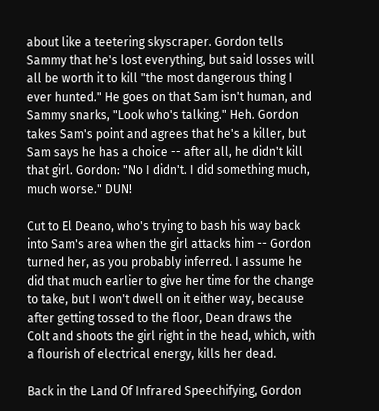about like a teetering skyscraper. Gordon tells Sammy that he's lost everything, but said losses will all be worth it to kill "the most dangerous thing I ever hunted." He goes on that Sam isn't human, and Sammy snarks, "Look who's talking." Heh. Gordon takes Sam's point and agrees that he's a killer, but Sam says he has a choice -- after all, he didn't kill that girl. Gordon: "No I didn't. I did something much, much worse." DUN!

Cut to El Deano, who's trying to bash his way back into Sam's area when the girl attacks him -- Gordon turned her, as you probably inferred. I assume he did that much earlier to give her time for the change to take, but I won't dwell on it either way, because after getting tossed to the floor, Dean draws the Colt and shoots the girl right in the head, which, with a flourish of electrical energy, kills her dead.

Back in the Land Of Infrared Speechifying, Gordon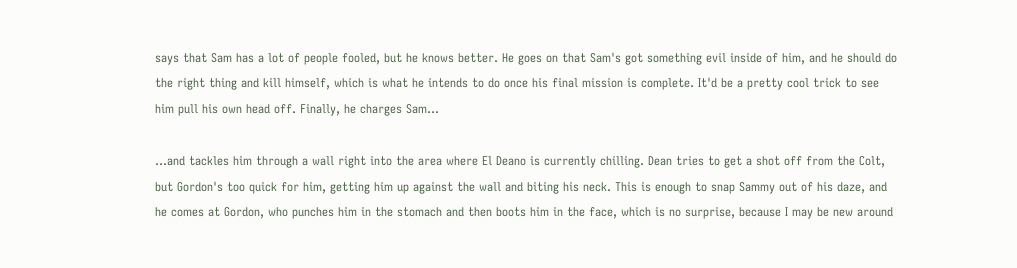says that Sam has a lot of people fooled, but he knows better. He goes on that Sam's got something evil inside of him, and he should do the right thing and kill himself, which is what he intends to do once his final mission is complete. It'd be a pretty cool trick to see him pull his own head off. Finally, he charges Sam...

...and tackles him through a wall right into the area where El Deano is currently chilling. Dean tries to get a shot off from the Colt, but Gordon's too quick for him, getting him up against the wall and biting his neck. This is enough to snap Sammy out of his daze, and he comes at Gordon, who punches him in the stomach and then boots him in the face, which is no surprise, because I may be new around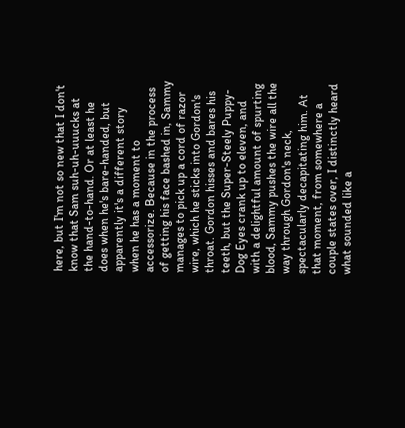here, but I'm not so new that I don't know that Sam suh-uh-uuucks at the hand-to-hand. Or at least he does when he's bare-handed, but apparently it's a different story when he has a moment to accessorize. Because in the process of getting his face bashed in, Sammy manages to pick up a cord of razor wire, which he sticks into Gordon's throat. Gordon hisses and bares his teeth, but the Super-Steely Puppy-Dog Eyes crank up to eleven, and with a delightful amount of spurting blood, Sammy pushes the wire all the way through Gordon's neck, spectacularly decapitating him. At that moment, from somewhere a couple states over, I distinctly heard what sounded like a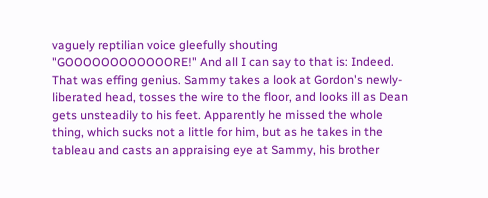vaguely reptilian voice gleefully shouting "GOOOOOOOOOOOORE!" And all I can say to that is: Indeed. That was effing genius. Sammy takes a look at Gordon's newly-liberated head, tosses the wire to the floor, and looks ill as Dean gets unsteadily to his feet. Apparently he missed the whole thing, which sucks not a little for him, but as he takes in the tableau and casts an appraising eye at Sammy, his brother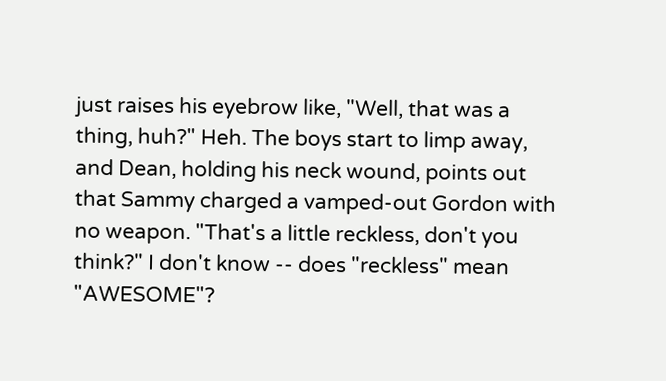just raises his eyebrow like, "Well, that was a thing, huh?" Heh. The boys start to limp away, and Dean, holding his neck wound, points out that Sammy charged a vamped-out Gordon with no weapon. "That's a little reckless, don't you think?" I don't know -- does "reckless" mean "AWESOME"?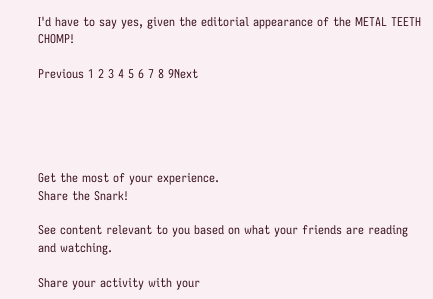I'd have to say yes, given the editorial appearance of the METAL TEETH CHOMP!

Previous 1 2 3 4 5 6 7 8 9Next





Get the most of your experience.
Share the Snark!

See content relevant to you based on what your friends are reading and watching.

Share your activity with your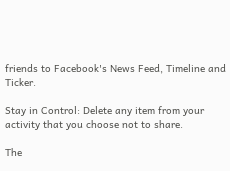friends to Facebook's News Feed, Timeline and Ticker.

Stay in Control: Delete any item from your activity that you choose not to share.

The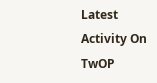Latest Activity On TwOP